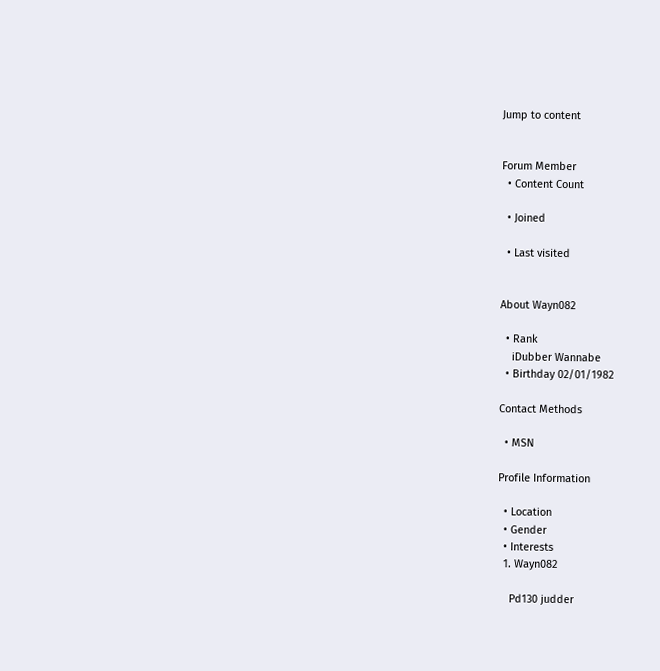Jump to content


Forum Member
  • Content Count

  • Joined

  • Last visited


About Wayn082

  • Rank
    iDubber Wannabe
  • Birthday 02/01/1982

Contact Methods

  • MSN

Profile Information

  • Location
  • Gender
  • Interests
  1. Wayn082

    Pd130 judder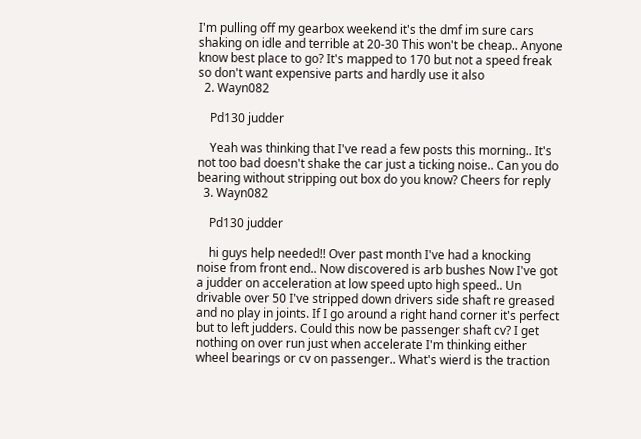I'm pulling off my gearbox weekend it's the dmf im sure cars shaking on idle and terrible at 20-30 This won't be cheap.. Anyone know best place to go? It's mapped to 170 but not a speed freak so don't want expensive parts and hardly use it also
  2. Wayn082

    Pd130 judder

    Yeah was thinking that I've read a few posts this morning.. It's not too bad doesn't shake the car just a ticking noise.. Can you do bearing without stripping out box do you know? Cheers for reply
  3. Wayn082

    Pd130 judder

    hi guys help needed!! Over past month I've had a knocking noise from front end.. Now discovered is arb bushes Now I've got a judder on acceleration at low speed upto high speed.. Un drivable over 50 I've stripped down drivers side shaft re greased and no play in joints. If I go around a right hand corner it's perfect but to left judders. Could this now be passenger shaft cv? I get nothing on over run just when accelerate I'm thinking either wheel bearings or cv on passenger.. What's wierd is the traction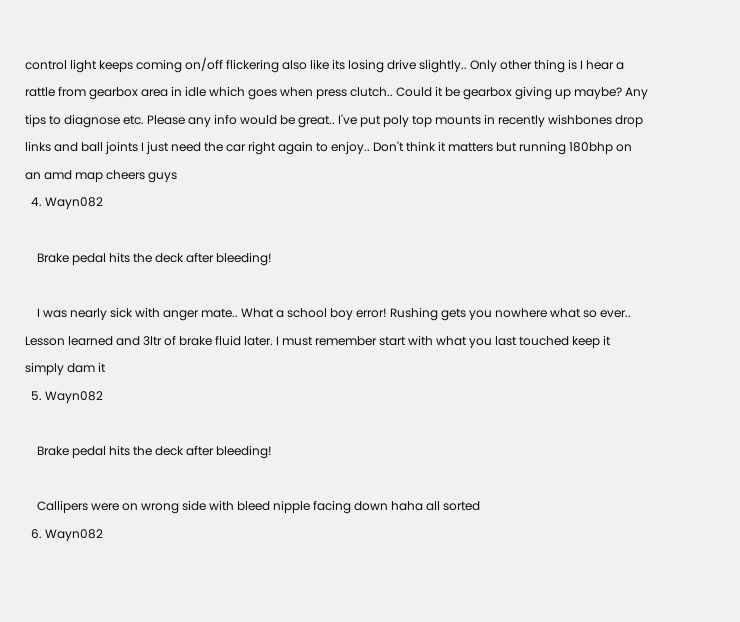control light keeps coming on/off flickering also like its losing drive slightly.. Only other thing is I hear a rattle from gearbox area in idle which goes when press clutch.. Could it be gearbox giving up maybe? Any tips to diagnose etc. Please any info would be great.. I've put poly top mounts in recently wishbones drop links and ball joints I just need the car right again to enjoy.. Don't think it matters but running 180bhp on an amd map cheers guys
  4. Wayn082

    Brake pedal hits the deck after bleeding!

    I was nearly sick with anger mate.. What a school boy error! Rushing gets you nowhere what so ever.. Lesson learned and 3ltr of brake fluid later. I must remember start with what you last touched keep it simply dam it
  5. Wayn082

    Brake pedal hits the deck after bleeding!

    Callipers were on wrong side with bleed nipple facing down haha all sorted
  6. Wayn082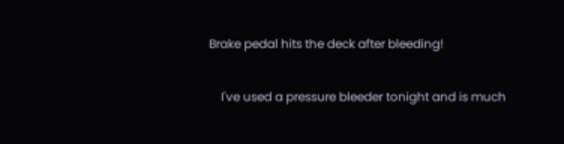Brake pedal hits the deck after bleeding!

    I've used a pressure bleeder tonight and is much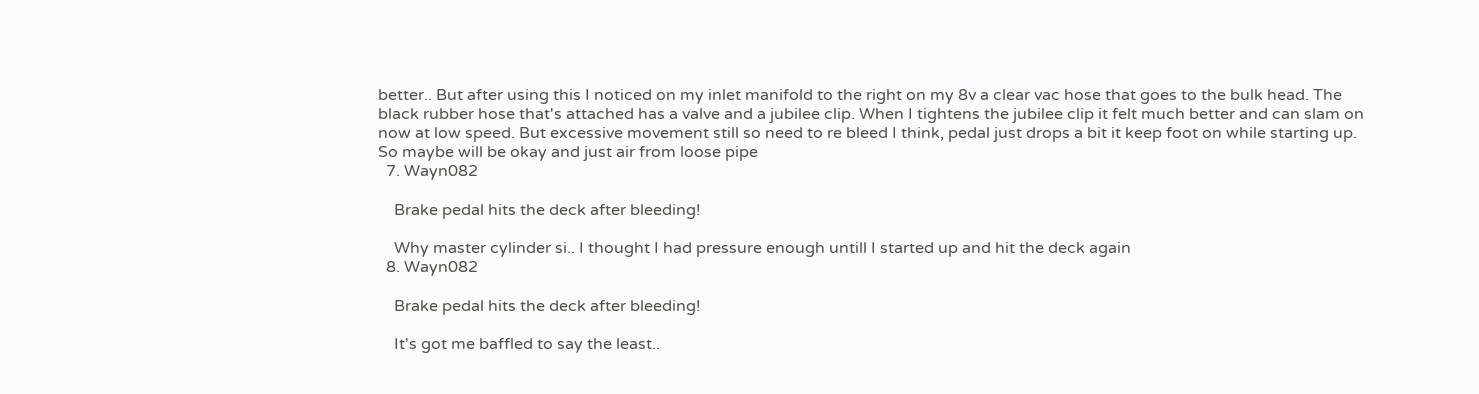better.. But after using this I noticed on my inlet manifold to the right on my 8v a clear vac hose that goes to the bulk head. The black rubber hose that's attached has a valve and a jubilee clip. When I tightens the jubilee clip it felt much better and can slam on now at low speed. But excessive movement still so need to re bleed I think, pedal just drops a bit it keep foot on while starting up. So maybe will be okay and just air from loose pipe
  7. Wayn082

    Brake pedal hits the deck after bleeding!

    Why master cylinder si.. I thought I had pressure enough untill I started up and hit the deck again
  8. Wayn082

    Brake pedal hits the deck after bleeding!

    It's got me baffled to say the least..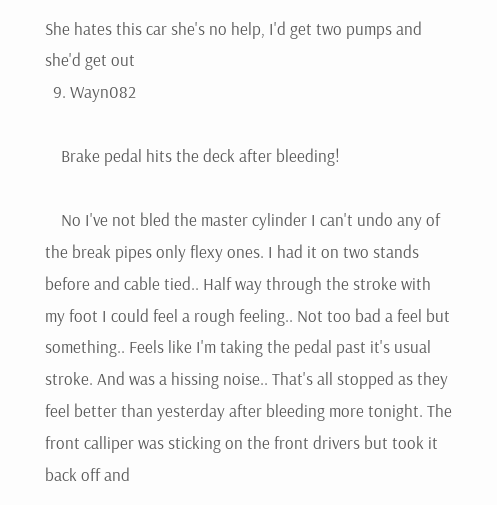She hates this car she's no help, I'd get two pumps and she'd get out
  9. Wayn082

    Brake pedal hits the deck after bleeding!

    No I've not bled the master cylinder I can't undo any of the break pipes only flexy ones. I had it on two stands before and cable tied.. Half way through the stroke with my foot I could feel a rough feeling.. Not too bad a feel but something.. Feels like I'm taking the pedal past it's usual stroke. And was a hissing noise.. That's all stopped as they feel better than yesterday after bleeding more tonight. The front calliper was sticking on the front drivers but took it back off and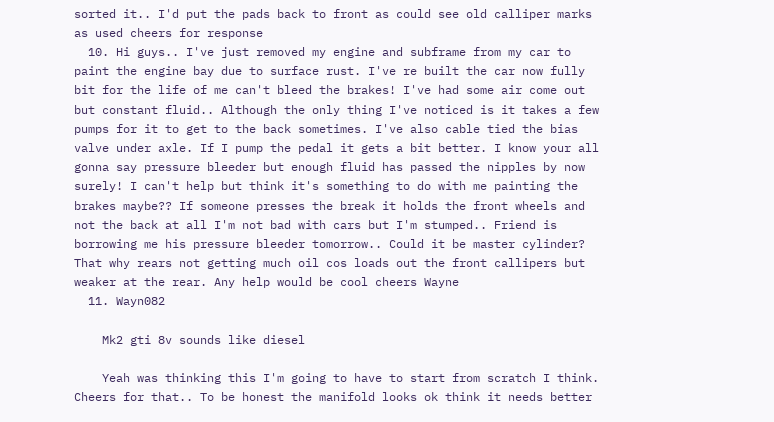sorted it.. I'd put the pads back to front as could see old calliper marks as used cheers for response
  10. Hi guys.. I've just removed my engine and subframe from my car to paint the engine bay due to surface rust. I've re built the car now fully bit for the life of me can't bleed the brakes! I've had some air come out but constant fluid.. Although the only thing I've noticed is it takes a few pumps for it to get to the back sometimes. I've also cable tied the bias valve under axle. If I pump the pedal it gets a bit better. I know your all gonna say pressure bleeder but enough fluid has passed the nipples by now surely! I can't help but think it's something to do with me painting the brakes maybe?? If someone presses the break it holds the front wheels and not the back at all I'm not bad with cars but I'm stumped.. Friend is borrowing me his pressure bleeder tomorrow.. Could it be master cylinder? That why rears not getting much oil cos loads out the front callipers but weaker at the rear. Any help would be cool cheers Wayne
  11. Wayn082

    Mk2 gti 8v sounds like diesel

    Yeah was thinking this I'm going to have to start from scratch I think. Cheers for that.. To be honest the manifold looks ok think it needs better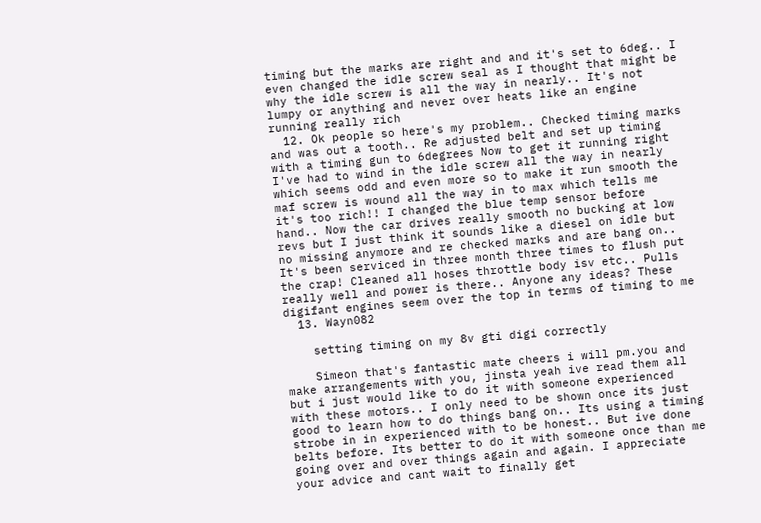timing but the marks are right and and it's set to 6deg.. I even changed the idle screw seal as I thought that might be why the idle screw is all the way in nearly.. It's not lumpy or anything and never over heats like an engine running really rich
  12. Ok people so here's my problem.. Checked timing marks and was out a tooth.. Re adjusted belt and set up timing with a timing gun to 6degrees Now to get it running right I've had to wind in the idle screw all the way in nearly which seems odd and even more so to make it run smooth the maf screw is wound all the way in to max which tells me it's too rich!! I changed the blue temp sensor before hand.. Now the car drives really smooth no bucking at low revs but I just think it sounds like a diesel on idle but no missing anymore and re checked marks and are bang on.. It's been serviced in three month three times to flush put the crap! Cleaned all hoses throttle body isv etc.. Pulls really well and power is there.. Anyone any ideas? These digifant engines seem over the top in terms of timing to me
  13. Wayn082

    setting timing on my 8v gti digi correctly

    Simeon that's fantastic mate cheers i will pm.you and make arrangements with you, jinsta yeah ive read them all but i just would like to do it with someone experienced with these motors.. I only need to be shown once its just good to learn how to do things bang on.. Its using a timing strobe in in experienced with to be honest.. But ive done belts before. Its better to do it with someone once than me going over and over things again and again. I appreciate your advice and cant wait to finally get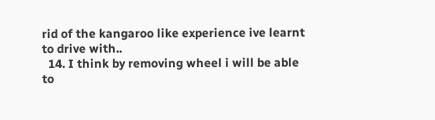rid of the kangaroo like experience ive learnt to drive with..
  14. I think by removing wheel i will be able to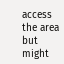access the area but might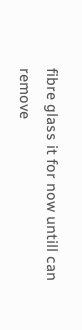fibre glass it for now untill can remove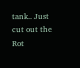tank.. Just cut out the Rot